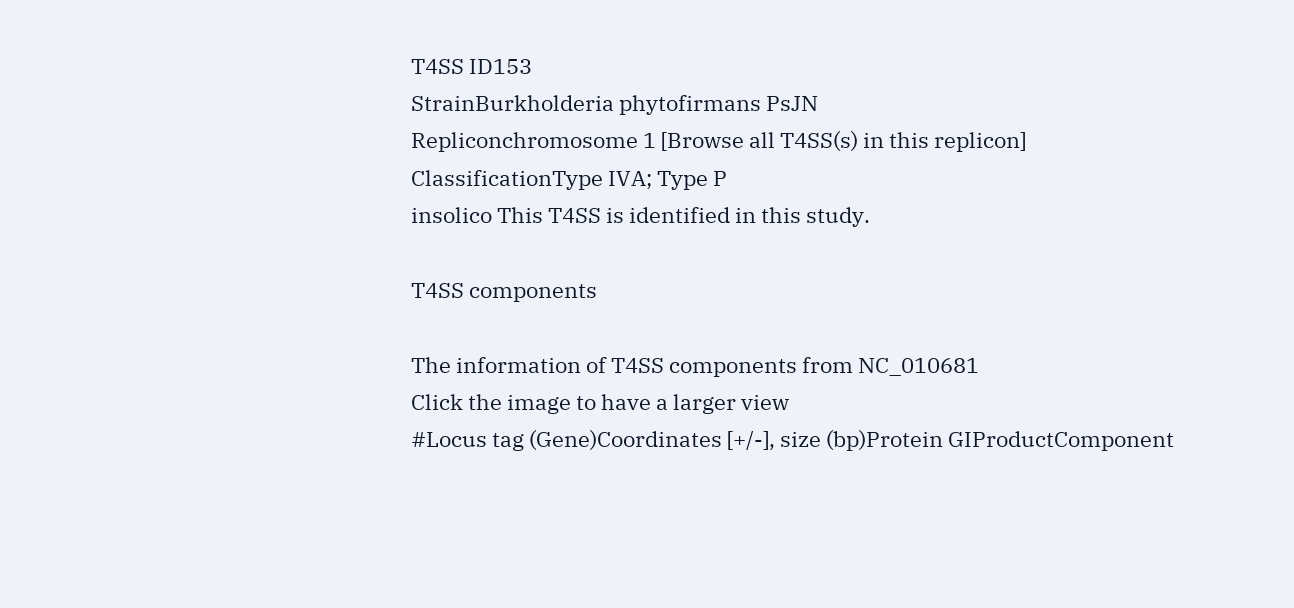T4SS ID153
StrainBurkholderia phytofirmans PsJN
Repliconchromosome 1 [Browse all T4SS(s) in this replicon]
ClassificationType IVA; Type P
insolico This T4SS is identified in this study.

T4SS components

The information of T4SS components from NC_010681
Click the image to have a larger view
#Locus tag (Gene)Coordinates [+/-], size (bp)Protein GIProductComponent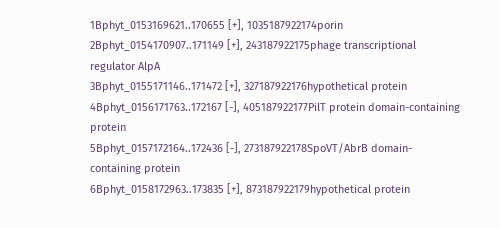1Bphyt_0153169621..170655 [+], 1035187922174porin
2Bphyt_0154170907..171149 [+], 243187922175phage transcriptional regulator AlpA
3Bphyt_0155171146..171472 [+], 327187922176hypothetical protein
4Bphyt_0156171763..172167 [-], 405187922177PilT protein domain-containing protein
5Bphyt_0157172164..172436 [-], 273187922178SpoVT/AbrB domain-containing protein
6Bphyt_0158172963..173835 [+], 873187922179hypothetical protein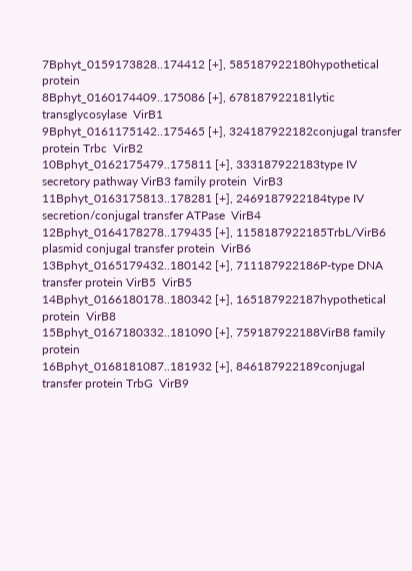7Bphyt_0159173828..174412 [+], 585187922180hypothetical protein
8Bphyt_0160174409..175086 [+], 678187922181lytic transglycosylase  VirB1
9Bphyt_0161175142..175465 [+], 324187922182conjugal transfer protein Trbc  VirB2
10Bphyt_0162175479..175811 [+], 333187922183type IV secretory pathway VirB3 family protein  VirB3
11Bphyt_0163175813..178281 [+], 2469187922184type IV secretion/conjugal transfer ATPase  VirB4
12Bphyt_0164178278..179435 [+], 1158187922185TrbL/VirB6 plasmid conjugal transfer protein  VirB6
13Bphyt_0165179432..180142 [+], 711187922186P-type DNA transfer protein VirB5  VirB5
14Bphyt_0166180178..180342 [+], 165187922187hypothetical protein  VirB8
15Bphyt_0167180332..181090 [+], 759187922188VirB8 family protein
16Bphyt_0168181087..181932 [+], 846187922189conjugal transfer protein TrbG  VirB9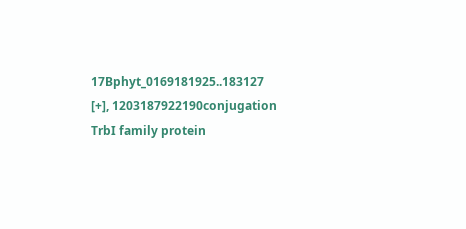17Bphyt_0169181925..183127 [+], 1203187922190conjugation TrbI family protein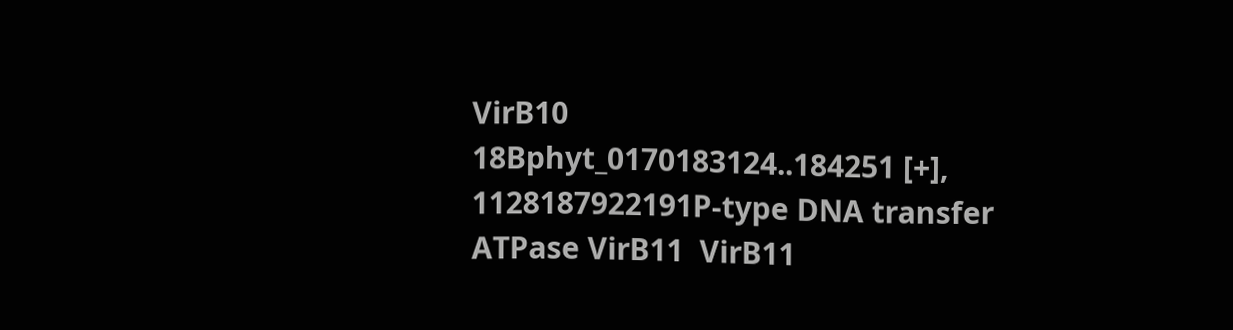VirB10
18Bphyt_0170183124..184251 [+], 1128187922191P-type DNA transfer ATPase VirB11  VirB11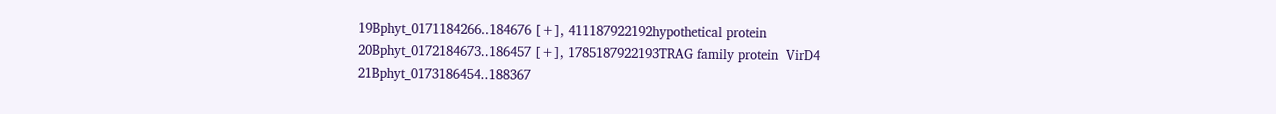19Bphyt_0171184266..184676 [+], 411187922192hypothetical protein
20Bphyt_0172184673..186457 [+], 1785187922193TRAG family protein  VirD4
21Bphyt_0173186454..188367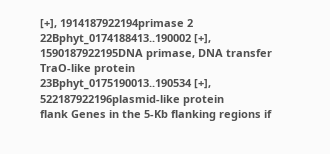[+], 1914187922194primase 2
22Bphyt_0174188413..190002 [+], 1590187922195DNA primase, DNA transfer TraO-like protein
23Bphyt_0175190013..190534 [+], 522187922196plasmid-like protein
flank Genes in the 5-Kb flanking regions if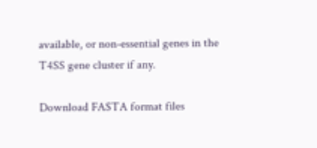available, or non-essential genes in the T4SS gene cluster if any.

Download FASTA format files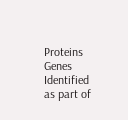Proteins        Genes
Identified as part of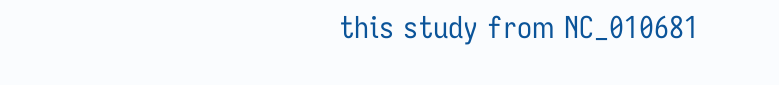this study from NC_010681